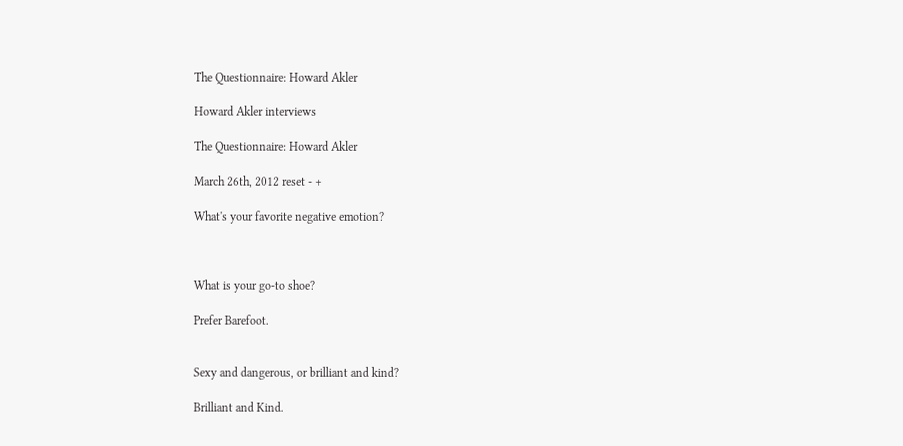The Questionnaire: Howard Akler

Howard Akler interviews

The Questionnaire: Howard Akler

March 26th, 2012 reset - +

What's your favorite negative emotion?



What is your go-to shoe?

Prefer Barefoot.


Sexy and dangerous, or brilliant and kind?

Brilliant and Kind.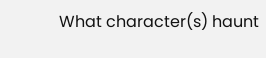What character(s) haunt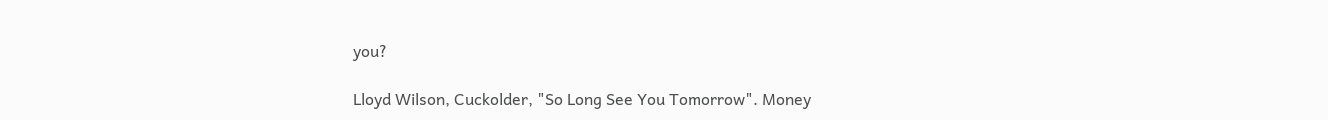you?

Lloyd Wilson, Cuckolder, "So Long See You Tomorrow". Money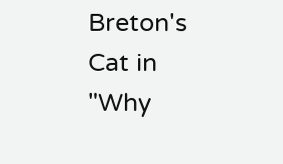Breton's Cat in "Why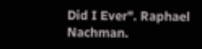Did I Ever". Raphael Nachman.